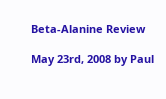Beta-Alanine Review

May 23rd, 2008 by Paul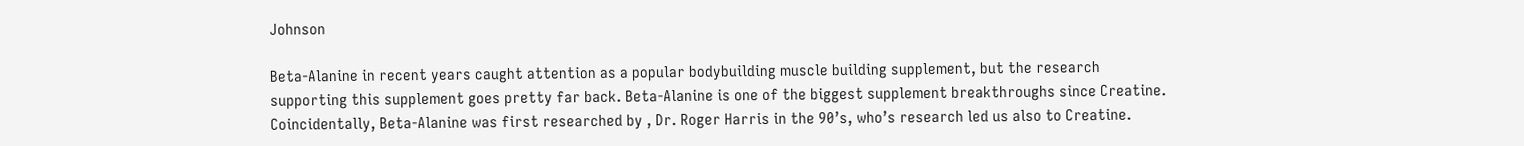Johnson

Beta-Alanine in recent years caught attention as a popular bodybuilding muscle building supplement, but the research supporting this supplement goes pretty far back. Beta-Alanine is one of the biggest supplement breakthroughs since Creatine. Coincidentally, Beta-Alanine was first researched by , Dr. Roger Harris in the 90’s, who’s research led us also to Creatine.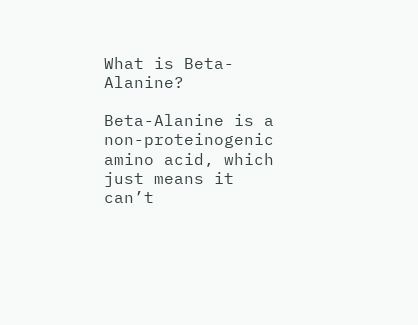What is Beta-Alanine?

Beta-Alanine is a non-proteinogenic amino acid, which just means it can’t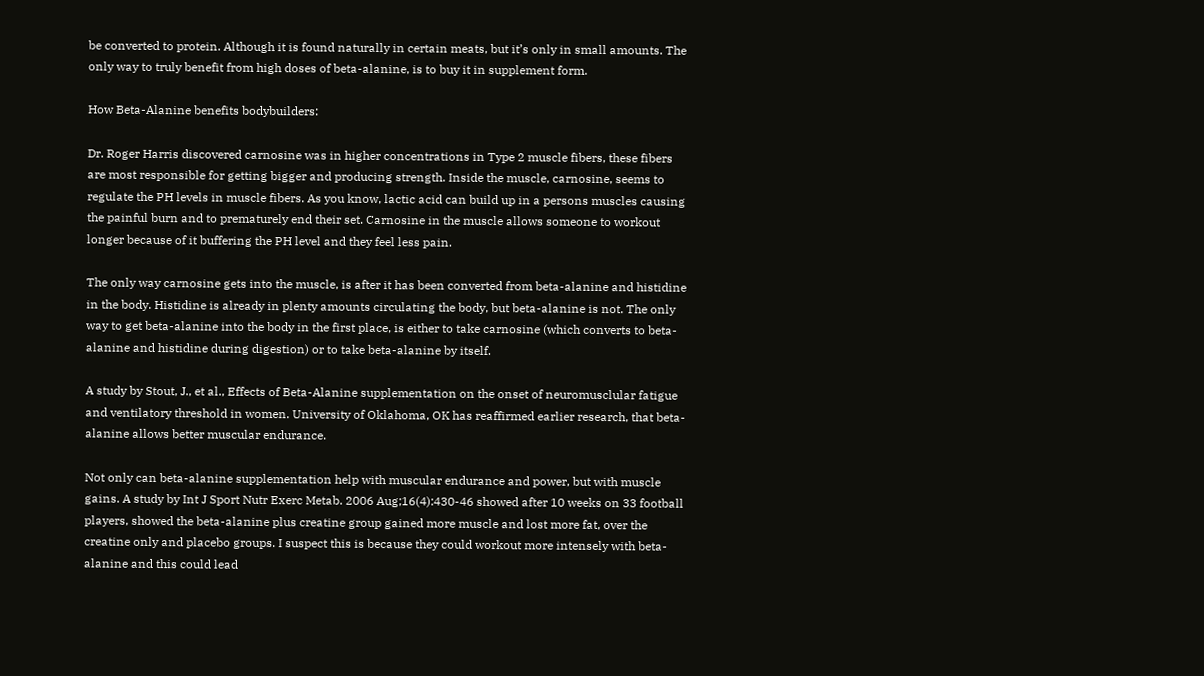be converted to protein. Although it is found naturally in certain meats, but it’s only in small amounts. The only way to truly benefit from high doses of beta-alanine, is to buy it in supplement form.

How Beta-Alanine benefits bodybuilders:

Dr. Roger Harris discovered carnosine was in higher concentrations in Type 2 muscle fibers, these fibers are most responsible for getting bigger and producing strength. Inside the muscle, carnosine, seems to regulate the PH levels in muscle fibers. As you know, lactic acid can build up in a persons muscles causing the painful burn and to prematurely end their set. Carnosine in the muscle allows someone to workout longer because of it buffering the PH level and they feel less pain.

The only way carnosine gets into the muscle, is after it has been converted from beta-alanine and histidine in the body. Histidine is already in plenty amounts circulating the body, but beta-alanine is not. The only way to get beta-alanine into the body in the first place, is either to take carnosine (which converts to beta-alanine and histidine during digestion) or to take beta-alanine by itself.

A study by Stout, J., et al., Effects of Beta-Alanine supplementation on the onset of neuromusclular fatigue and ventilatory threshold in women. University of Oklahoma, OK has reaffirmed earlier research, that beta-alanine allows better muscular endurance.

Not only can beta-alanine supplementation help with muscular endurance and power, but with muscle gains. A study by Int J Sport Nutr Exerc Metab. 2006 Aug;16(4):430-46 showed after 10 weeks on 33 football players, showed the beta-alanine plus creatine group gained more muscle and lost more fat, over the creatine only and placebo groups. I suspect this is because they could workout more intensely with beta-alanine and this could lead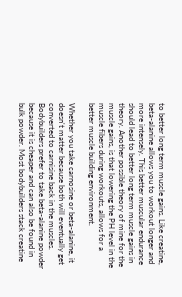to better long term muscle gains. Like creatine, beta-alanine allows you to workout longer and more intensely. This better muscular endurance should lead to better long term muscle gains in theory. Another possible theory of mine for the muscle gains, is that lowering the PH level in the muscle fibers during workouts, allows for a better muscle building environment.

Whether you take carnosine or beta-alanine, it doesn't matter because both will eventually get converted to carnisine back in the muscles. Bodybuilders prefer to take beta-alanine powder because it is cheaper and can also be found in bulk powder. Most bodybuilders stack creatine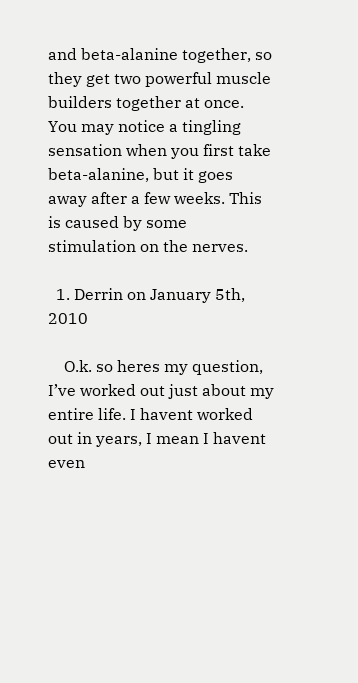and beta-alanine together, so they get two powerful muscle builders together at once. You may notice a tingling sensation when you first take beta-alanine, but it goes away after a few weeks. This is caused by some stimulation on the nerves.

  1. Derrin on January 5th, 2010

    O.k. so heres my question, I’ve worked out just about my entire life. I havent worked out in years, I mean I havent even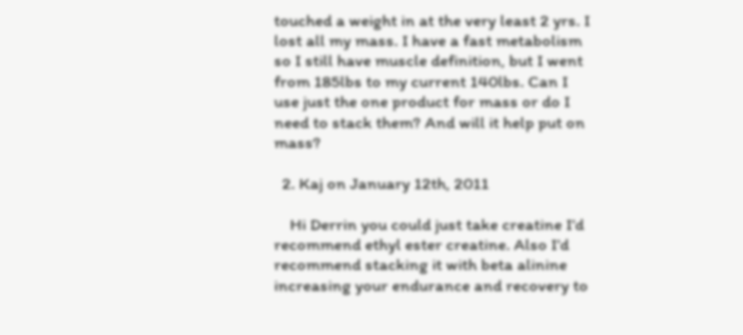touched a weight in at the very least 2 yrs. I lost all my mass. I have a fast metabolism so I still have muscle definition, but I went from 185lbs to my current 140lbs. Can I use just the one product for mass or do I need to stack them? And will it help put on mass?

  2. Kaj on January 12th, 2011

    Hi Derrin you could just take creatine I’d recommend ethyl ester creatine. Also I’d recommend stacking it with beta alinine increasing your endurance and recovery to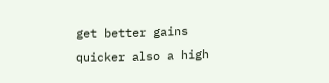get better gains quicker also a high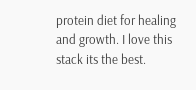protein diet for healing and growth. I love this stack its the best.